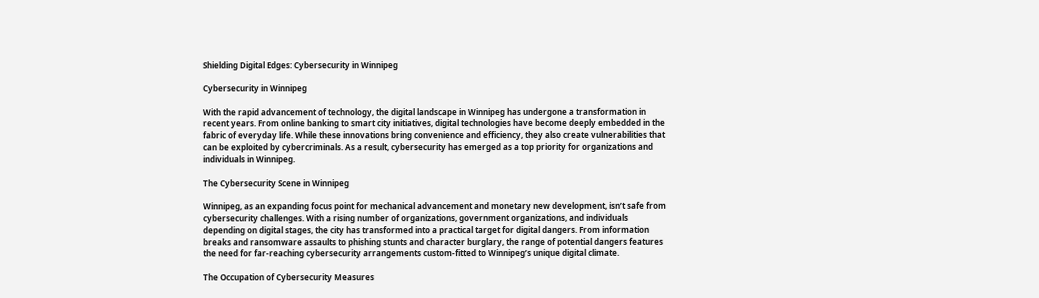Shielding Digital Edges: Cybersecurity in Winnipeg

Cybersecurity in Winnipeg

With the rapid advancement of technology, the digital landscape in Winnipeg has undergone a transformation in recent years. From online banking to smart city initiatives, digital technologies have become deeply embedded in the fabric of everyday life. While these innovations bring convenience and efficiency, they also create vulnerabilities that can be exploited by cybercriminals. As a result, cybersecurity has emerged as a top priority for organizations and individuals in Winnipeg.

The Cybersecurity Scene in Winnipeg

Winnipeg, as an expanding focus point for mechanical advancement and monetary new development, isn’t safe from cybersecurity challenges. With a rising number of organizations, government organizations, and individuals depending on digital stages, the city has transformed into a practical target for digital dangers. From information breaks and ransomware assaults to phishing stunts and character burglary, the range of potential dangers features the need for far-reaching cybersecurity arrangements custom-fitted to Winnipeg’s unique digital climate.

The Occupation of Cybersecurity Measures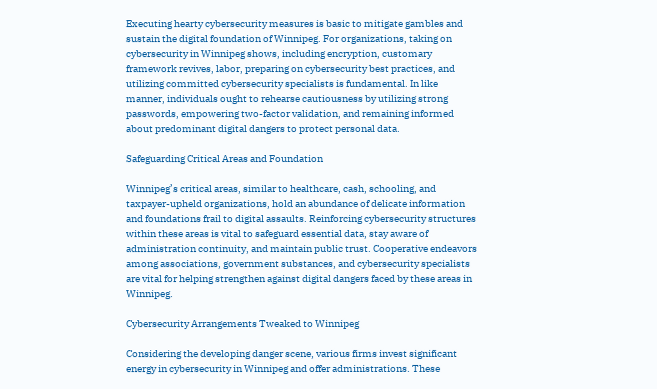Executing hearty cybersecurity measures is basic to mitigate gambles and sustain the digital foundation of Winnipeg. For organizations, taking on cybersecurity in Winnipeg shows, including encryption, customary framework revives, labor, preparing on cybersecurity best practices, and utilizing committed cybersecurity specialists is fundamental. In like manner, individuals ought to rehearse cautiousness by utilizing strong passwords, empowering two-factor validation, and remaining informed about predominant digital dangers to protect personal data.

Safeguarding Critical Areas and Foundation

Winnipeg’s critical areas, similar to healthcare, cash, schooling, and taxpayer-upheld organizations, hold an abundance of delicate information and foundations frail to digital assaults. Reinforcing cybersecurity structures within these areas is vital to safeguard essential data, stay aware of administration continuity, and maintain public trust. Cooperative endeavors among associations, government substances, and cybersecurity specialists are vital for helping strengthen against digital dangers faced by these areas in Winnipeg.

Cybersecurity Arrangements Tweaked to Winnipeg

Considering the developing danger scene, various firms invest significant energy in cybersecurity in Winnipeg and offer administrations. These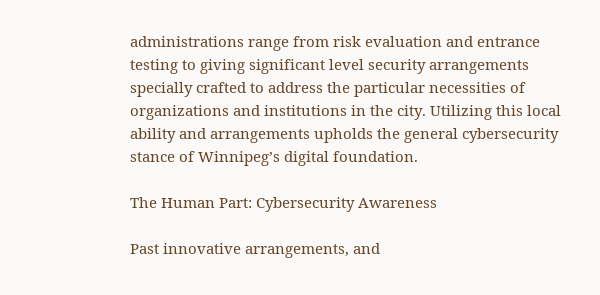administrations range from risk evaluation and entrance testing to giving significant level security arrangements specially crafted to address the particular necessities of organizations and institutions in the city. Utilizing this local ability and arrangements upholds the general cybersecurity stance of Winnipeg’s digital foundation.

The Human Part: Cybersecurity Awareness

Past innovative arrangements, and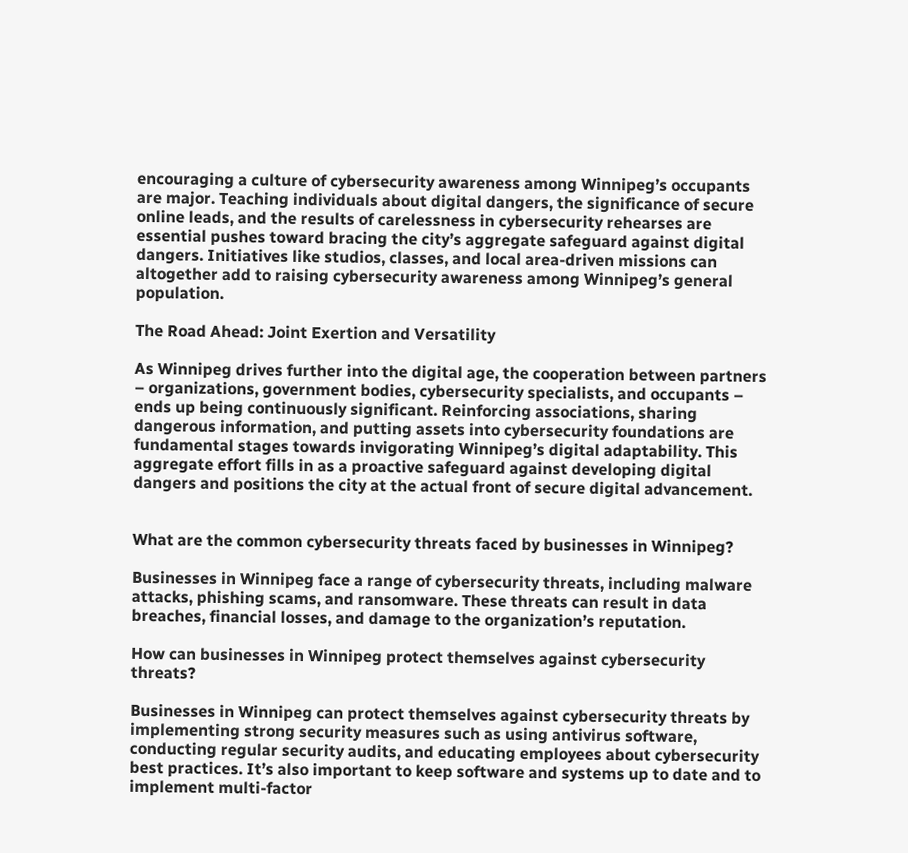encouraging a culture of cybersecurity awareness among Winnipeg’s occupants are major. Teaching individuals about digital dangers, the significance of secure online leads, and the results of carelessness in cybersecurity rehearses are essential pushes toward bracing the city’s aggregate safeguard against digital dangers. Initiatives like studios, classes, and local area-driven missions can altogether add to raising cybersecurity awareness among Winnipeg’s general population.

The Road Ahead: Joint Exertion and Versatility

As Winnipeg drives further into the digital age, the cooperation between partners – organizations, government bodies, cybersecurity specialists, and occupants – ends up being continuously significant. Reinforcing associations, sharing dangerous information, and putting assets into cybersecurity foundations are fundamental stages towards invigorating Winnipeg’s digital adaptability. This aggregate effort fills in as a proactive safeguard against developing digital dangers and positions the city at the actual front of secure digital advancement.


What are the common cybersecurity threats faced by businesses in Winnipeg?

Businesses in Winnipeg face a range of cybersecurity threats, including malware attacks, phishing scams, and ransomware. These threats can result in data breaches, financial losses, and damage to the organization’s reputation.

How can businesses in Winnipeg protect themselves against cybersecurity threats?

Businesses in Winnipeg can protect themselves against cybersecurity threats by implementing strong security measures such as using antivirus software, conducting regular security audits, and educating employees about cybersecurity best practices. It’s also important to keep software and systems up to date and to implement multi-factor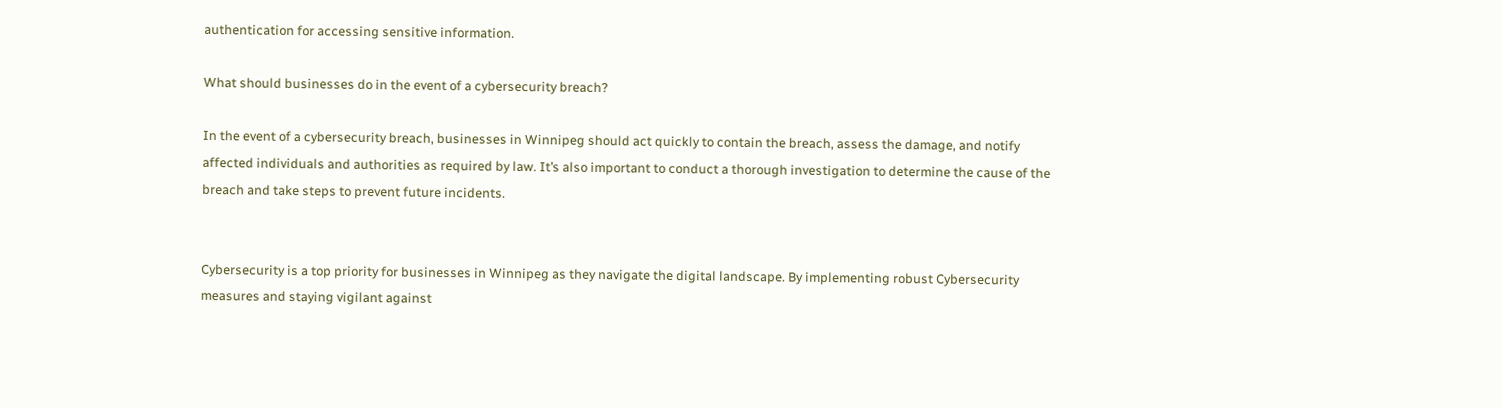authentication for accessing sensitive information.

What should businesses do in the event of a cybersecurity breach?

In the event of a cybersecurity breach, businesses in Winnipeg should act quickly to contain the breach, assess the damage, and notify affected individuals and authorities as required by law. It’s also important to conduct a thorough investigation to determine the cause of the breach and take steps to prevent future incidents.


Cybersecurity is a top priority for businesses in Winnipeg as they navigate the digital landscape. By implementing robust Cybersecurity measures and staying vigilant against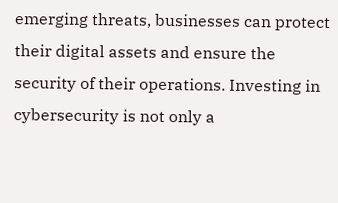emerging threats, businesses can protect their digital assets and ensure the security of their operations. Investing in cybersecurity is not only a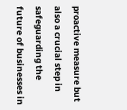proactive measure but also a crucial step in safeguarding the future of businesses in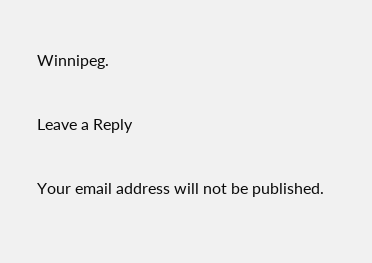Winnipeg.

Leave a Reply

Your email address will not be published.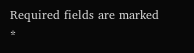Required fields are marked *